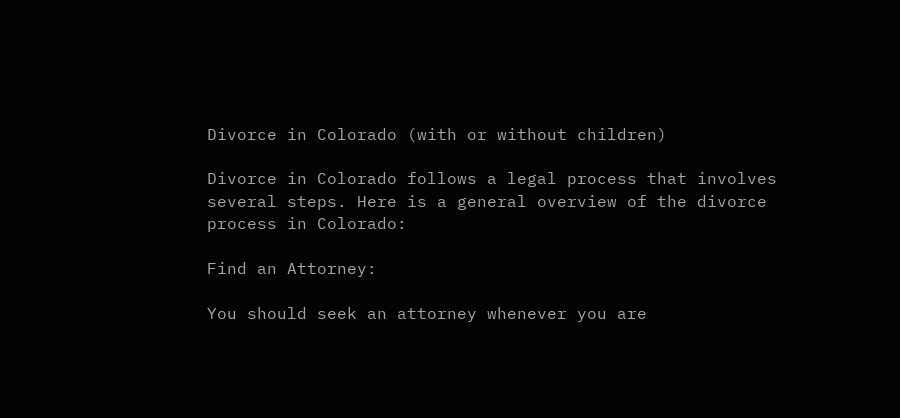Divorce in Colorado (with or without children)

Divorce in Colorado follows a legal process that involves several steps. Here is a general overview of the divorce process in Colorado:

Find an Attorney:

You should seek an attorney whenever you are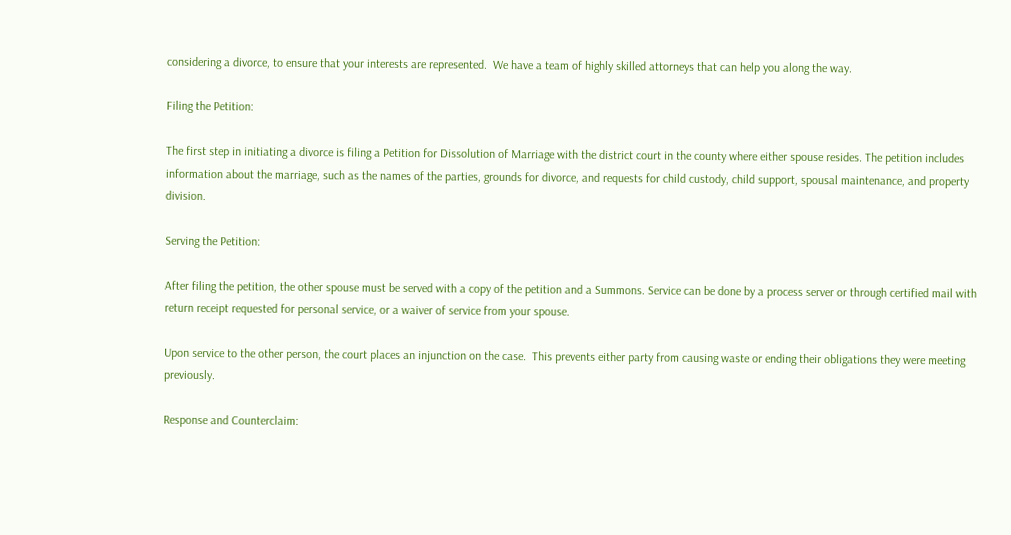considering a divorce, to ensure that your interests are represented.  We have a team of highly skilled attorneys that can help you along the way.

Filing the Petition:

The first step in initiating a divorce is filing a Petition for Dissolution of Marriage with the district court in the county where either spouse resides. The petition includes information about the marriage, such as the names of the parties, grounds for divorce, and requests for child custody, child support, spousal maintenance, and property division.

Serving the Petition:

After filing the petition, the other spouse must be served with a copy of the petition and a Summons. Service can be done by a process server or through certified mail with return receipt requested for personal service, or a waiver of service from your spouse.

Upon service to the other person, the court places an injunction on the case.  This prevents either party from causing waste or ending their obligations they were meeting previously.

Response and Counterclaim: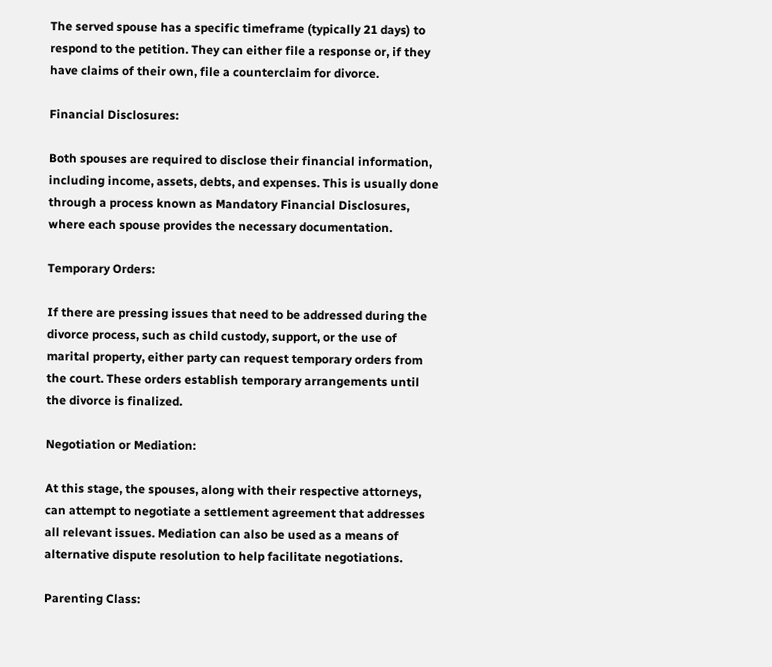The served spouse has a specific timeframe (typically 21 days) to respond to the petition. They can either file a response or, if they have claims of their own, file a counterclaim for divorce.

Financial Disclosures:

Both spouses are required to disclose their financial information, including income, assets, debts, and expenses. This is usually done through a process known as Mandatory Financial Disclosures, where each spouse provides the necessary documentation.

Temporary Orders:

If there are pressing issues that need to be addressed during the divorce process, such as child custody, support, or the use of marital property, either party can request temporary orders from the court. These orders establish temporary arrangements until the divorce is finalized.

Negotiation or Mediation:

At this stage, the spouses, along with their respective attorneys, can attempt to negotiate a settlement agreement that addresses all relevant issues. Mediation can also be used as a means of alternative dispute resolution to help facilitate negotiations.

Parenting Class: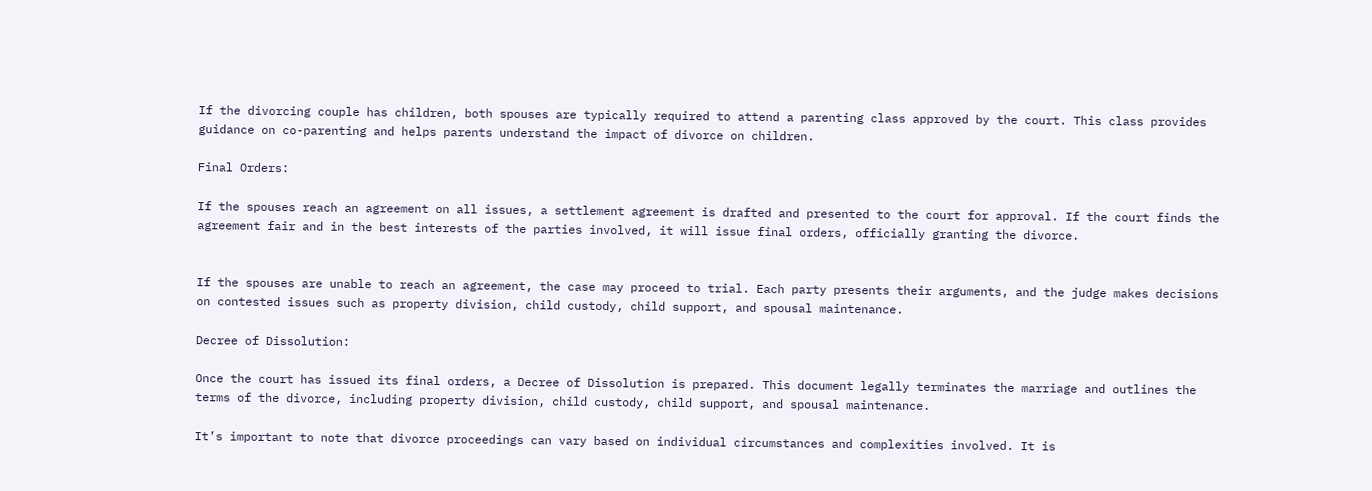If the divorcing couple has children, both spouses are typically required to attend a parenting class approved by the court. This class provides guidance on co-parenting and helps parents understand the impact of divorce on children.

Final Orders:

If the spouses reach an agreement on all issues, a settlement agreement is drafted and presented to the court for approval. If the court finds the agreement fair and in the best interests of the parties involved, it will issue final orders, officially granting the divorce.


If the spouses are unable to reach an agreement, the case may proceed to trial. Each party presents their arguments, and the judge makes decisions on contested issues such as property division, child custody, child support, and spousal maintenance.

Decree of Dissolution:

Once the court has issued its final orders, a Decree of Dissolution is prepared. This document legally terminates the marriage and outlines the terms of the divorce, including property division, child custody, child support, and spousal maintenance.

It’s important to note that divorce proceedings can vary based on individual circumstances and complexities involved. It is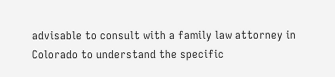advisable to consult with a family law attorney in Colorado to understand the specific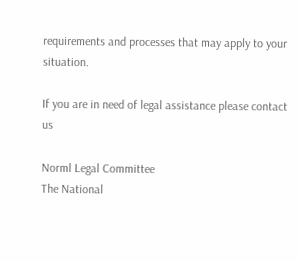requirements and processes that may apply to your situation.

If you are in need of legal assistance please contact us

Norml Legal Committee
The National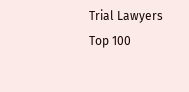Trial Lawyers Top 100